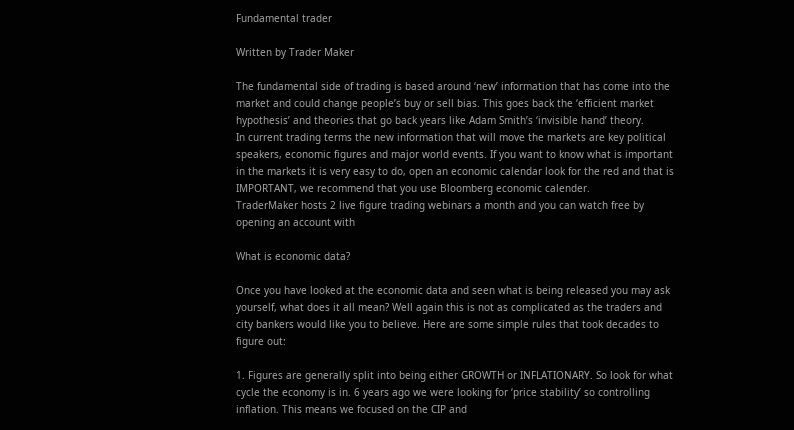Fundamental trader

Written by Trader Maker

The fundamental side of trading is based around ‘new’ information that has come into the market and could change people’s buy or sell bias. This goes back the ‘efficient market hypothesis’ and theories that go back years like Adam Smith’s ‘invisible hand’ theory.
In current trading terms the new information that will move the markets are key political speakers, economic figures and major world events. If you want to know what is important in the markets it is very easy to do, open an economic calendar look for the red and that is IMPORTANT, we recommend that you use Bloomberg economic calender.
TraderMaker hosts 2 live figure trading webinars a month and you can watch free by opening an account with

What is economic data?

Once you have looked at the economic data and seen what is being released you may ask yourself, what does it all mean? Well again this is not as complicated as the traders and city bankers would like you to believe. Here are some simple rules that took decades to figure out:

1. Figures are generally split into being either GROWTH or INFLATIONARY. So look for what cycle the economy is in. 6 years ago we were looking for ‘price stability’ so controlling inflation. This means we focused on the CIP and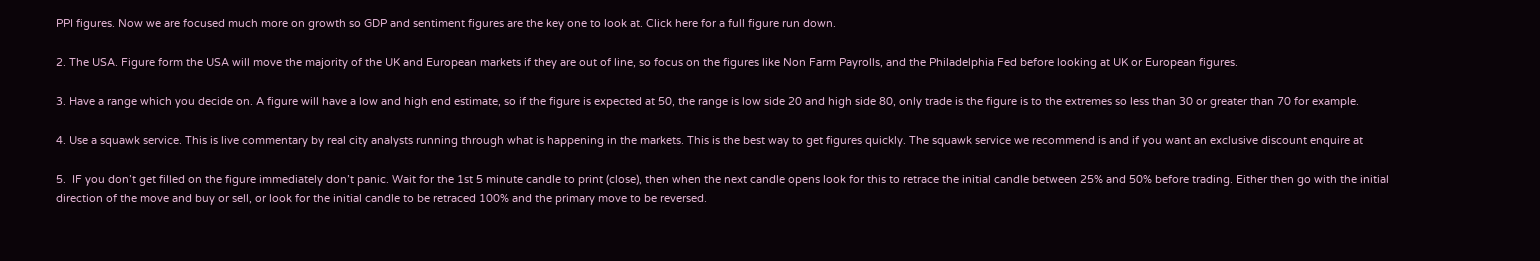PPI figures. Now we are focused much more on growth so GDP and sentiment figures are the key one to look at. Click here for a full figure run down.

2. The USA. Figure form the USA will move the majority of the UK and European markets if they are out of line, so focus on the figures like Non Farm Payrolls, and the Philadelphia Fed before looking at UK or European figures.

3. Have a range which you decide on. A figure will have a low and high end estimate, so if the figure is expected at 50, the range is low side 20 and high side 80, only trade is the figure is to the extremes so less than 30 or greater than 70 for example.

4. Use a squawk service. This is live commentary by real city analysts running through what is happening in the markets. This is the best way to get figures quickly. The squawk service we recommend is and if you want an exclusive discount enquire at

5.  IF you don’t get filled on the figure immediately don’t panic. Wait for the 1st 5 minute candle to print (close), then when the next candle opens look for this to retrace the initial candle between 25% and 50% before trading. Either then go with the initial direction of the move and buy or sell, or look for the initial candle to be retraced 100% and the primary move to be reversed.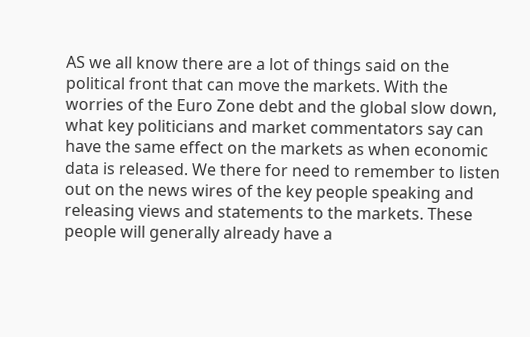AS we all know there are a lot of things said on the political front that can move the markets. With the worries of the Euro Zone debt and the global slow down, what key politicians and market commentators say can have the same effect on the markets as when economic data is released. We there for need to remember to listen out on the news wires of the key people speaking and releasing views and statements to the markets. These people will generally already have a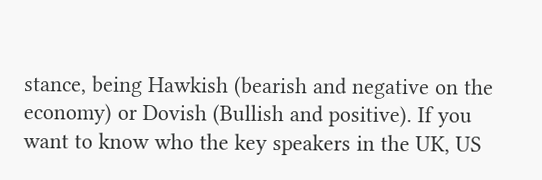stance, being Hawkish (bearish and negative on the economy) or Dovish (Bullish and positive). If you want to know who the key speakers in the UK, US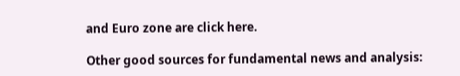and Euro zone are click here.

Other good sources for fundamental news and analysis: